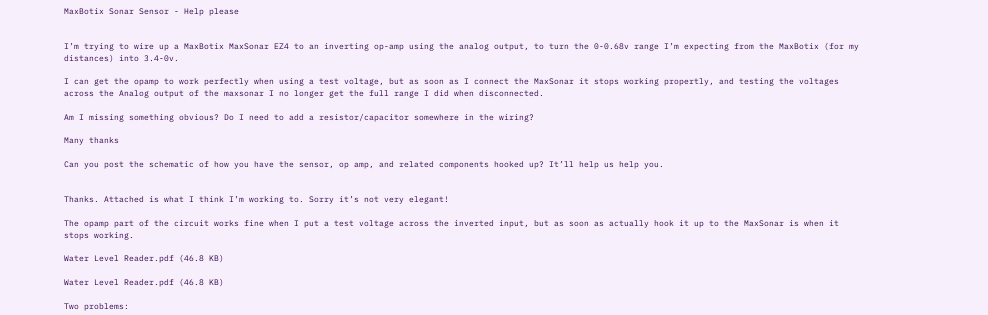MaxBotix Sonar Sensor - Help please


I’m trying to wire up a MaxBotix MaxSonar EZ4 to an inverting op-amp using the analog output, to turn the 0-0.68v range I’m expecting from the MaxBotix (for my distances) into 3.4-0v.

I can get the opamp to work perfectly when using a test voltage, but as soon as I connect the MaxSonar it stops working propertly, and testing the voltages across the Analog output of the maxsonar I no longer get the full range I did when disconnected.

Am I missing something obvious? Do I need to add a resistor/capacitor somewhere in the wiring?

Many thanks

Can you post the schematic of how you have the sensor, op amp, and related components hooked up? It’ll help us help you.


Thanks. Attached is what I think I’m working to. Sorry it’s not very elegant!

The opamp part of the circuit works fine when I put a test voltage across the inverted input, but as soon as actually hook it up to the MaxSonar is when it stops working.

Water Level Reader.pdf (46.8 KB)

Water Level Reader.pdf (46.8 KB)

Two problems: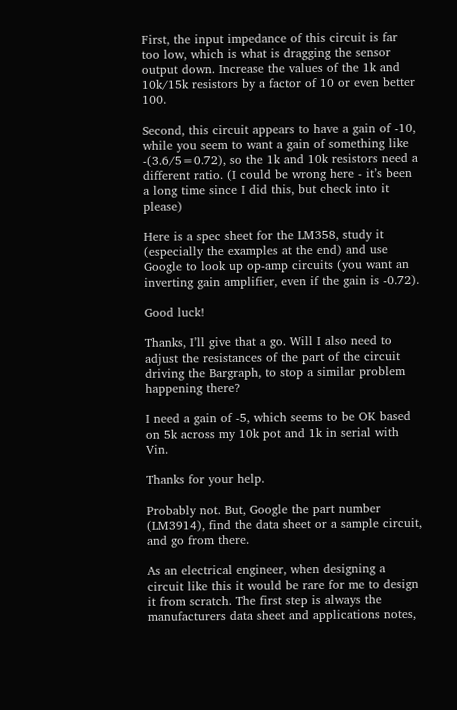First, the input impedance of this circuit is far too low, which is what is dragging the sensor output down. Increase the values of the 1k and 10k/15k resistors by a factor of 10 or even better 100.

Second, this circuit appears to have a gain of -10, while you seem to want a gain of something like -(3.6/5=0.72), so the 1k and 10k resistors need a different ratio. (I could be wrong here - it’s been a long time since I did this, but check into it please)

Here is a spec sheet for the LM358, study it (especially the examples at the end) and use Google to look up op-amp circuits (you want an inverting gain amplifier, even if the gain is -0.72).

Good luck!

Thanks, I’ll give that a go. Will I also need to adjust the resistances of the part of the circuit driving the Bargraph, to stop a similar problem happening there?

I need a gain of -5, which seems to be OK based on 5k across my 10k pot and 1k in serial with Vin.

Thanks for your help.

Probably not. But, Google the part number (LM3914), find the data sheet or a sample circuit, and go from there.

As an electrical engineer, when designing a circuit like this it would be rare for me to design it from scratch. The first step is always the manufacturers data sheet and applications notes,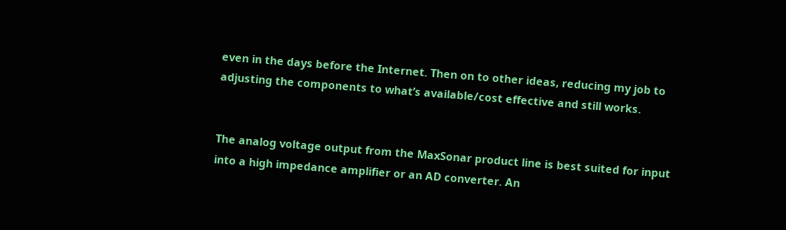even in the days before the Internet. Then on to other ideas, reducing my job to adjusting the components to what’s available/cost effective and still works.


The analog voltage output from the MaxSonar product line is best suited for input into a high impedance amplifier or an AD converter. An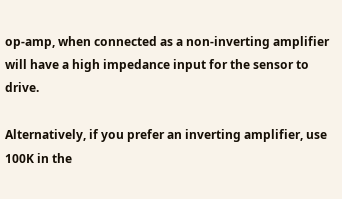op-amp, when connected as a non-inverting amplifier will have a high impedance input for the sensor to drive.

Alternatively, if you prefer an inverting amplifier, use 100K in the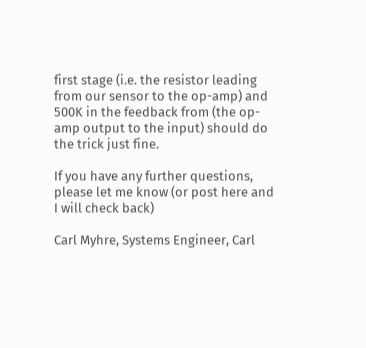first stage (i.e. the resistor leading from our sensor to the op-amp) and 500K in the feedback from (the op-amp output to the input) should do the trick just fine.

If you have any further questions, please let me know (or post here and I will check back)

Carl Myhre, Systems Engineer, Carl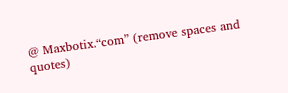@ Maxbotix.“com” (remove spaces and quotes)